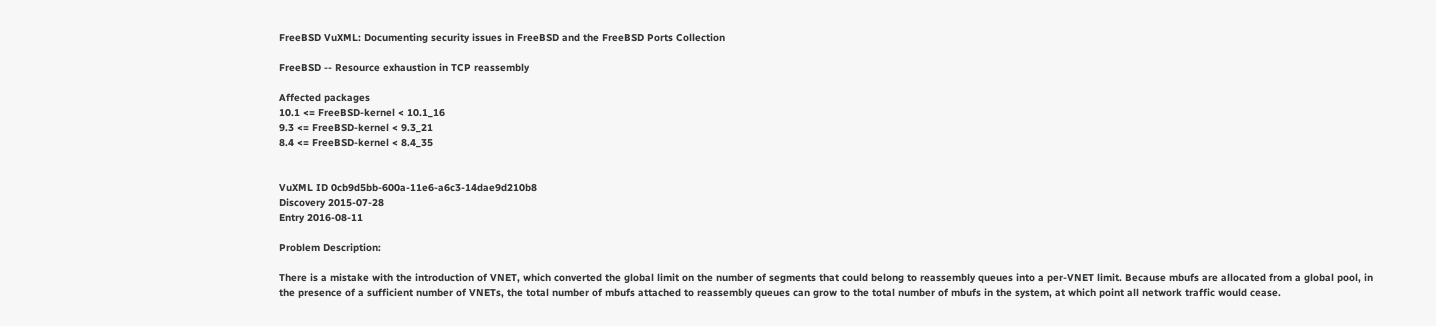FreeBSD VuXML: Documenting security issues in FreeBSD and the FreeBSD Ports Collection

FreeBSD -- Resource exhaustion in TCP reassembly

Affected packages
10.1 <= FreeBSD-kernel < 10.1_16
9.3 <= FreeBSD-kernel < 9.3_21
8.4 <= FreeBSD-kernel < 8.4_35


VuXML ID 0cb9d5bb-600a-11e6-a6c3-14dae9d210b8
Discovery 2015-07-28
Entry 2016-08-11

Problem Description:

There is a mistake with the introduction of VNET, which converted the global limit on the number of segments that could belong to reassembly queues into a per-VNET limit. Because mbufs are allocated from a global pool, in the presence of a sufficient number of VNETs, the total number of mbufs attached to reassembly queues can grow to the total number of mbufs in the system, at which point all network traffic would cease.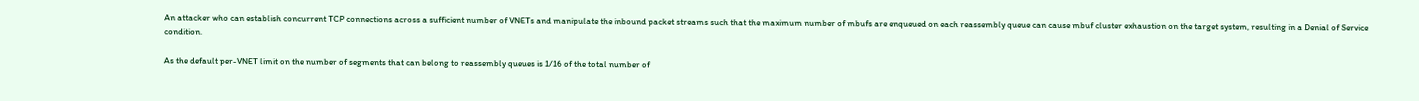An attacker who can establish concurrent TCP connections across a sufficient number of VNETs and manipulate the inbound packet streams such that the maximum number of mbufs are enqueued on each reassembly queue can cause mbuf cluster exhaustion on the target system, resulting in a Denial of Service condition.

As the default per-VNET limit on the number of segments that can belong to reassembly queues is 1/16 of the total number of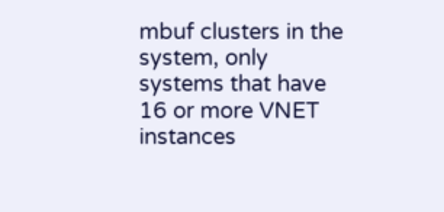mbuf clusters in the system, only systems that have 16 or more VNET instances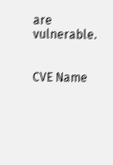are vulnerable.


CVE Name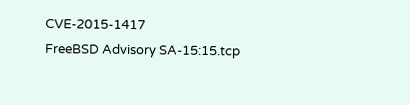CVE-2015-1417
FreeBSD Advisory SA-15:15.tcp